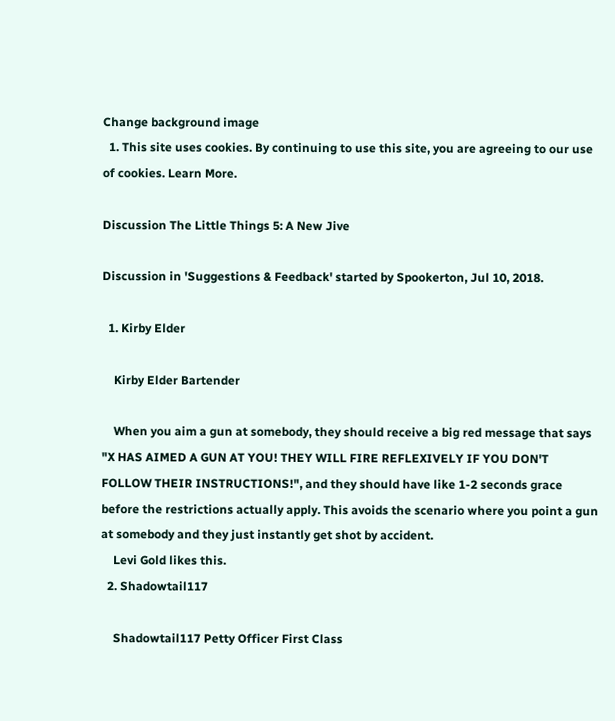Change background image
  1. This site uses cookies. By continuing to use this site, you are agreeing to our use of cookies. Learn More.

Discussion The Little Things 5: A New Jive

Discussion in 'Suggestions & Feedback' started by Spookerton, Jul 10, 2018.

  1. Kirby Elder

    Kirby Elder Bartender

    When you aim a gun at somebody, they should receive a big red message that says "X HAS AIMED A GUN AT YOU! THEY WILL FIRE REFLEXIVELY IF YOU DON'T FOLLOW THEIR INSTRUCTIONS!", and they should have like 1-2 seconds grace before the restrictions actually apply. This avoids the scenario where you point a gun at somebody and they just instantly get shot by accident.
    Levi Gold likes this.
  2. Shadowtail117

    Shadowtail117 Petty Officer First Class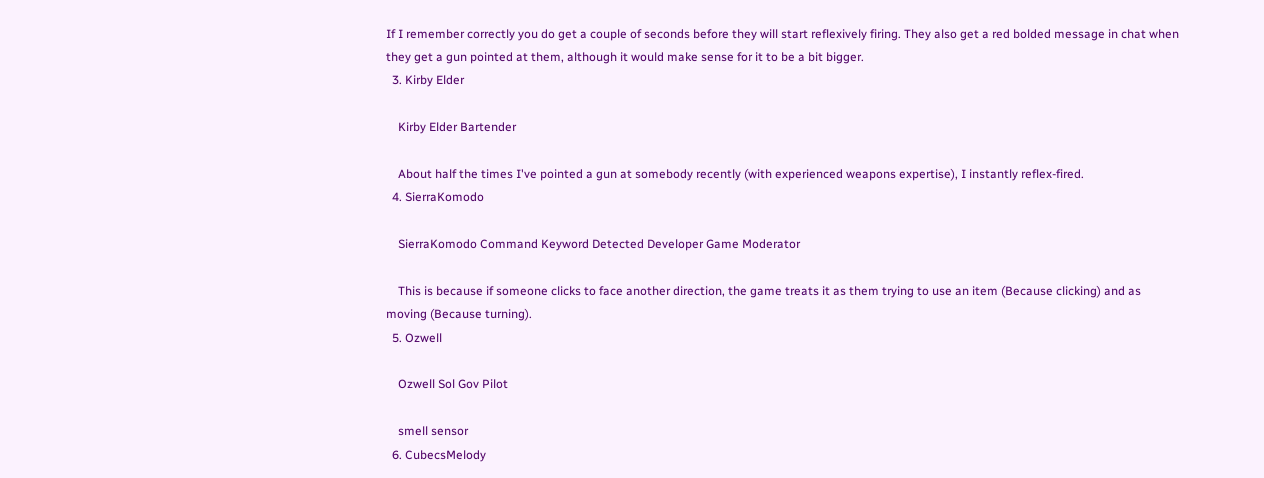If I remember correctly you do get a couple of seconds before they will start reflexively firing. They also get a red bolded message in chat when they get a gun pointed at them, although it would make sense for it to be a bit bigger.
  3. Kirby Elder

    Kirby Elder Bartender

    About half the times I've pointed a gun at somebody recently (with experienced weapons expertise), I instantly reflex-fired.
  4. SierraKomodo

    SierraKomodo Command Keyword Detected Developer Game Moderator

    This is because if someone clicks to face another direction, the game treats it as them trying to use an item (Because clicking) and as moving (Because turning).
  5. Ozwell

    Ozwell Sol Gov Pilot

    smell sensor
  6. CubecsMelody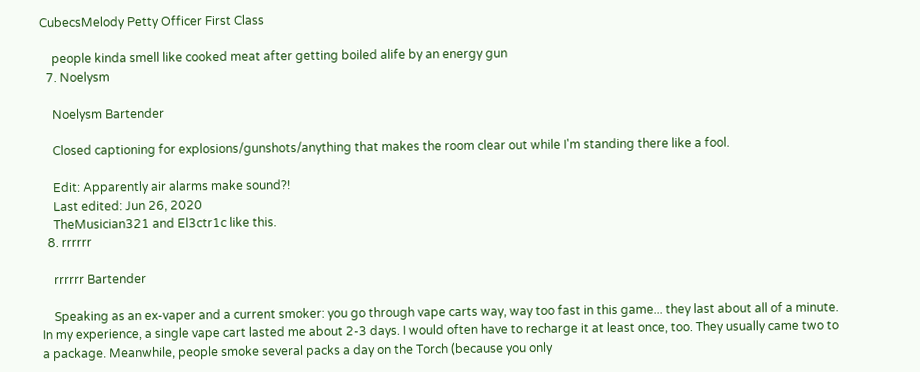CubecsMelody Petty Officer First Class

    people kinda smell like cooked meat after getting boiled alife by an energy gun
  7. Noelysm

    Noelysm Bartender

    Closed captioning for explosions/gunshots/anything that makes the room clear out while I'm standing there like a fool.

    Edit: Apparently air alarms make sound?!
    Last edited: Jun 26, 2020
    TheMusician321 and El3ctr1c like this.
  8. rrrrrr

    rrrrrr Bartender

    Speaking as an ex-vaper and a current smoker: you go through vape carts way, way too fast in this game... they last about all of a minute. In my experience, a single vape cart lasted me about 2-3 days. I would often have to recharge it at least once, too. They usually came two to a package. Meanwhile, people smoke several packs a day on the Torch (because you only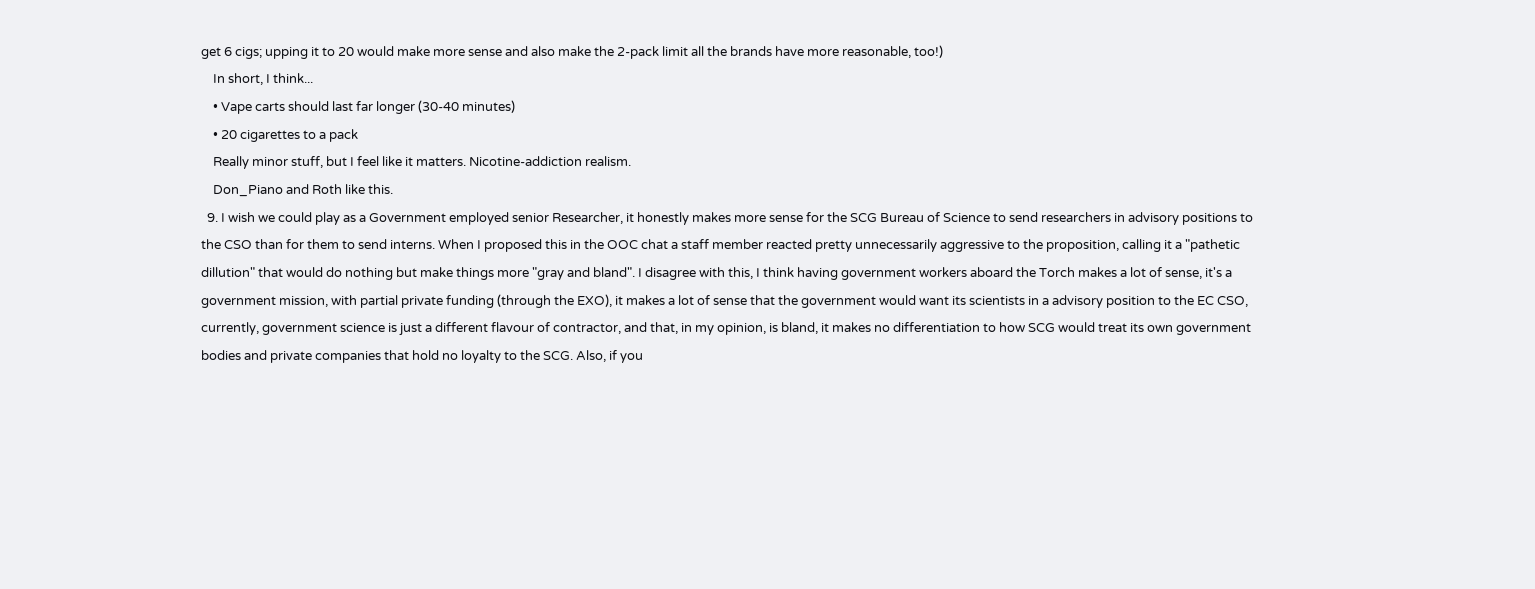get 6 cigs; upping it to 20 would make more sense and also make the 2-pack limit all the brands have more reasonable, too!)
    In short, I think...
    • Vape carts should last far longer (30-40 minutes)
    • 20 cigarettes to a pack
    Really minor stuff, but I feel like it matters. Nicotine-addiction realism.
    Don_Piano and Roth like this.
  9. I wish we could play as a Government employed senior Researcher, it honestly makes more sense for the SCG Bureau of Science to send researchers in advisory positions to the CSO than for them to send interns. When I proposed this in the OOC chat a staff member reacted pretty unnecessarily aggressive to the proposition, calling it a "pathetic dillution" that would do nothing but make things more "gray and bland". I disagree with this, I think having government workers aboard the Torch makes a lot of sense, it's a government mission, with partial private funding (through the EXO), it makes a lot of sense that the government would want its scientists in a advisory position to the EC CSO, currently, government science is just a different flavour of contractor, and that, in my opinion, is bland, it makes no differentiation to how SCG would treat its own government bodies and private companies that hold no loyalty to the SCG. Also, if you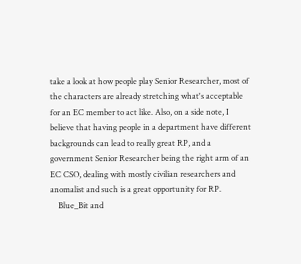take a look at how people play Senior Researcher, most of the characters are already stretching what's acceptable for an EC member to act like. Also, on a side note, I believe that having people in a department have different backgrounds can lead to really great RP, and a government Senior Researcher being the right arm of an EC CSO, dealing with mostly civilian researchers and anomalist and such is a great opportunity for RP.
    Blue_Bit and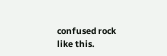confused rock like this.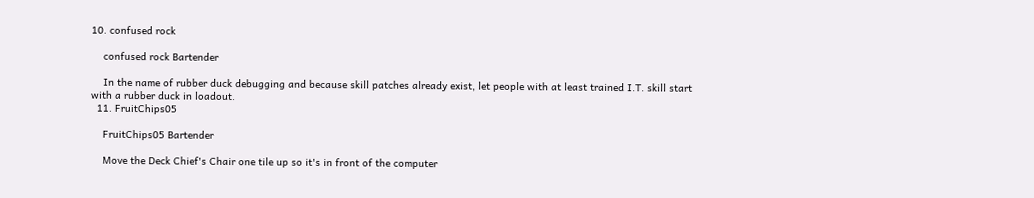10. confused rock

    confused rock Bartender

    In the name of rubber duck debugging and because skill patches already exist, let people with at least trained I.T. skill start with a rubber duck in loadout.
  11. FruitChips05

    FruitChips05 Bartender

    Move the Deck Chief's Chair one tile up so it's in front of the computer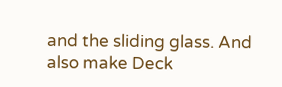and the sliding glass. And also make Deck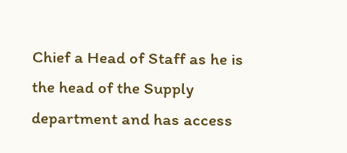Chief a Head of Staff as he is the head of the Supply department and has access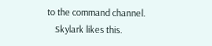to the command channel.
    Skylark likes this.